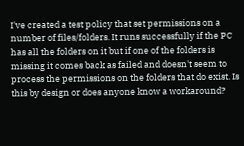I've created a test policy that set permissions on a number of files/folders. It runs successfully if the PC has all the folders on it but if one of the folders is missing it comes back as failed and doesn't seem to process the permissions on the folders that do exist. Is this by design or does anyone know a workaround?